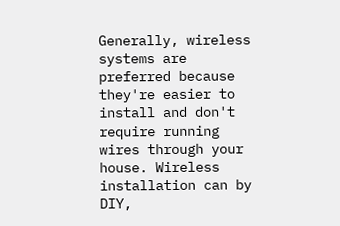Generally, wireless systems are preferred because they're easier to install and don't require running wires through your house. Wireless installation can by DIY,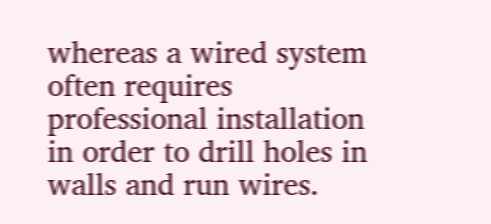whereas a wired system often requires professional installation in order to drill holes in walls and run wires.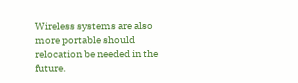Wireless systems are also more portable should relocation be needed in the future.